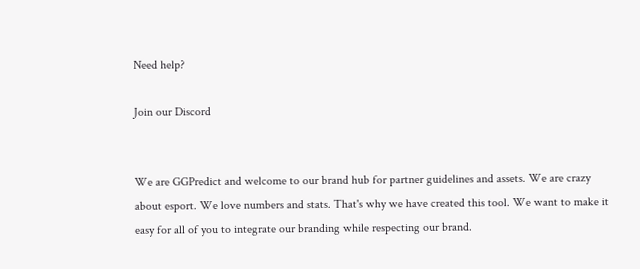Need help?

Join our Discord


We are GGPredict and welcome to our brand hub for partner guidelines and assets. We are crazy about esport. We love numbers and stats. That's why we have created this tool. We want to make it easy for all of you to integrate our branding while respecting our brand.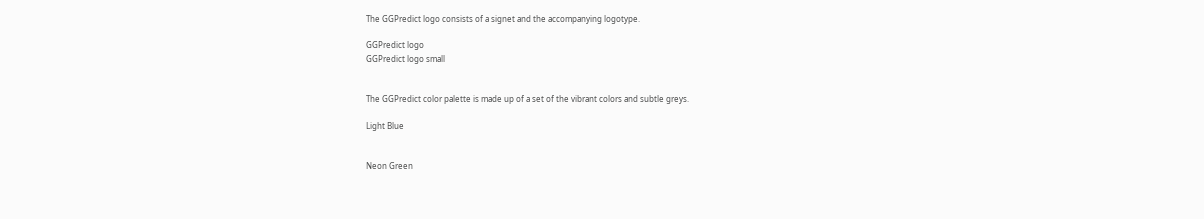The GGPredict logo consists of a signet and the accompanying logotype.

GGPredict logo
GGPredict logo small


The GGPredict color palette is made up of a set of the vibrant colors and subtle greys.

Light Blue


Neon Green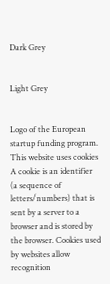Dark Grey


Light Grey


Logo of the European startup funding program.
This website uses cookies
A cookie is an identifier (a sequence of letters/numbers) that is sent by a server to a browser and is stored by the browser. Cookies used by websites allow recognition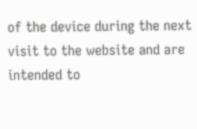of the device during the next visit to the website and are intended to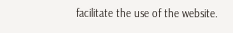facilitate the use of the website.